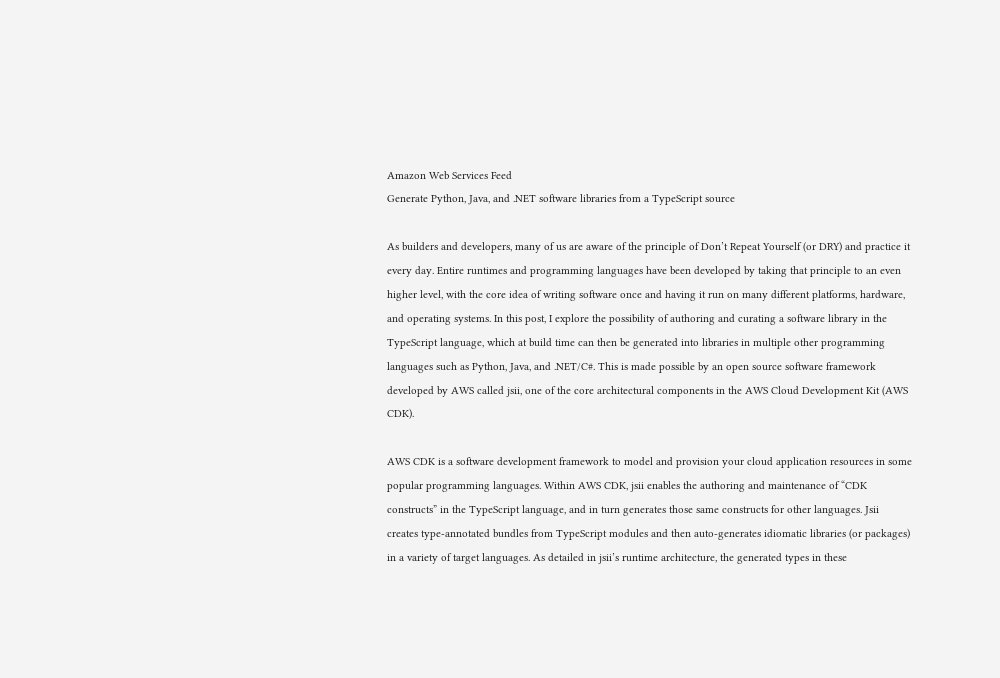Amazon Web Services Feed
Generate Python, Java, and .NET software libraries from a TypeScript source

As builders and developers, many of us are aware of the principle of Don’t Repeat Yourself (or DRY) and practice it every day. Entire runtimes and programming languages have been developed by taking that principle to an even higher level, with the core idea of writing software once and having it run on many different platforms, hardware, and operating systems. In this post, I explore the possibility of authoring and curating a software library in the TypeScript language, which at build time can then be generated into libraries in multiple other programming languages such as Python, Java, and .NET/C#. This is made possible by an open source software framework developed by AWS called jsii, one of the core architectural components in the AWS Cloud Development Kit (AWS CDK).

AWS CDK is a software development framework to model and provision your cloud application resources in some popular programming languages. Within AWS CDK, jsii enables the authoring and maintenance of “CDK constructs” in the TypeScript language, and in turn generates those same constructs for other languages. Jsii creates type-annotated bundles from TypeScript modules and then auto-generates idiomatic libraries (or packages) in a variety of target languages. As detailed in jsii’s runtime architecture, the generated types in these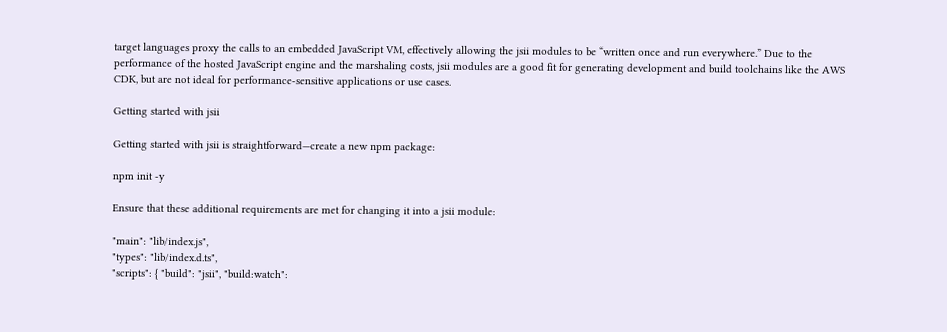target languages proxy the calls to an embedded JavaScript VM, effectively allowing the jsii modules to be “written once and run everywhere.” Due to the performance of the hosted JavaScript engine and the marshaling costs, jsii modules are a good fit for generating development and build toolchains like the AWS CDK, but are not ideal for performance-sensitive applications or use cases.

Getting started with jsii

Getting started with jsii is straightforward—create a new npm package:

npm init -y

Ensure that these additional requirements are met for changing it into a jsii module:

"main": "lib/index.js",
"types": "lib/index.d.ts",
"scripts": { "build": "jsii", "build:watch":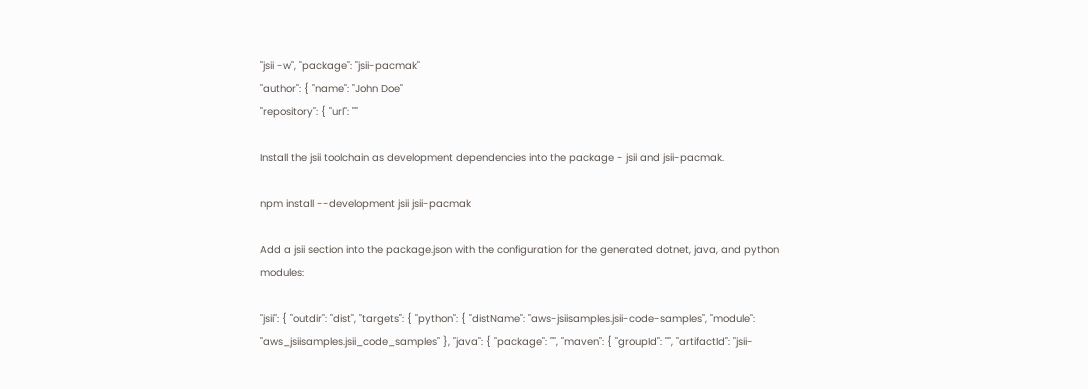"jsii -w", "package": "jsii-pacmak"
"author": { "name": "John Doe"
"repository": { "url": ""

Install the jsii toolchain as development dependencies into the package - jsii and jsii-pacmak.

npm install --development jsii jsii-pacmak

Add a jsii section into the package.json with the configuration for the generated dotnet, java, and python modules:

"jsii": { "outdir": "dist", "targets": { "python": { "distName": "aws-jsiisamples.jsii-code-samples", "module": "aws_jsiisamples.jsii_code_samples" }, "java": { "package": "", "maven": { "groupId": "", "artifactId": "jsii-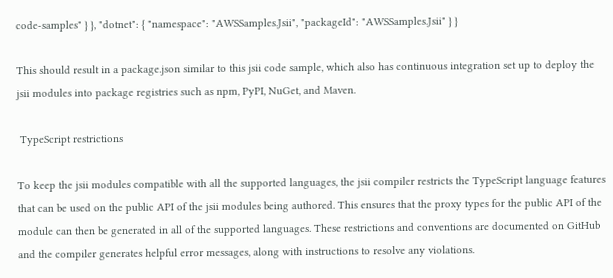code-samples" } }, "dotnet": { "namespace": "AWSSamples.Jsii", "packageId": "AWSSamples.Jsii" } }

This should result in a package.json similar to this jsii code sample, which also has continuous integration set up to deploy the jsii modules into package registries such as npm, PyPI, NuGet, and Maven.

 TypeScript restrictions

To keep the jsii modules compatible with all the supported languages, the jsii compiler restricts the TypeScript language features that can be used on the public API of the jsii modules being authored. This ensures that the proxy types for the public API of the module can then be generated in all of the supported languages. These restrictions and conventions are documented on GitHub and the compiler generates helpful error messages, along with instructions to resolve any violations.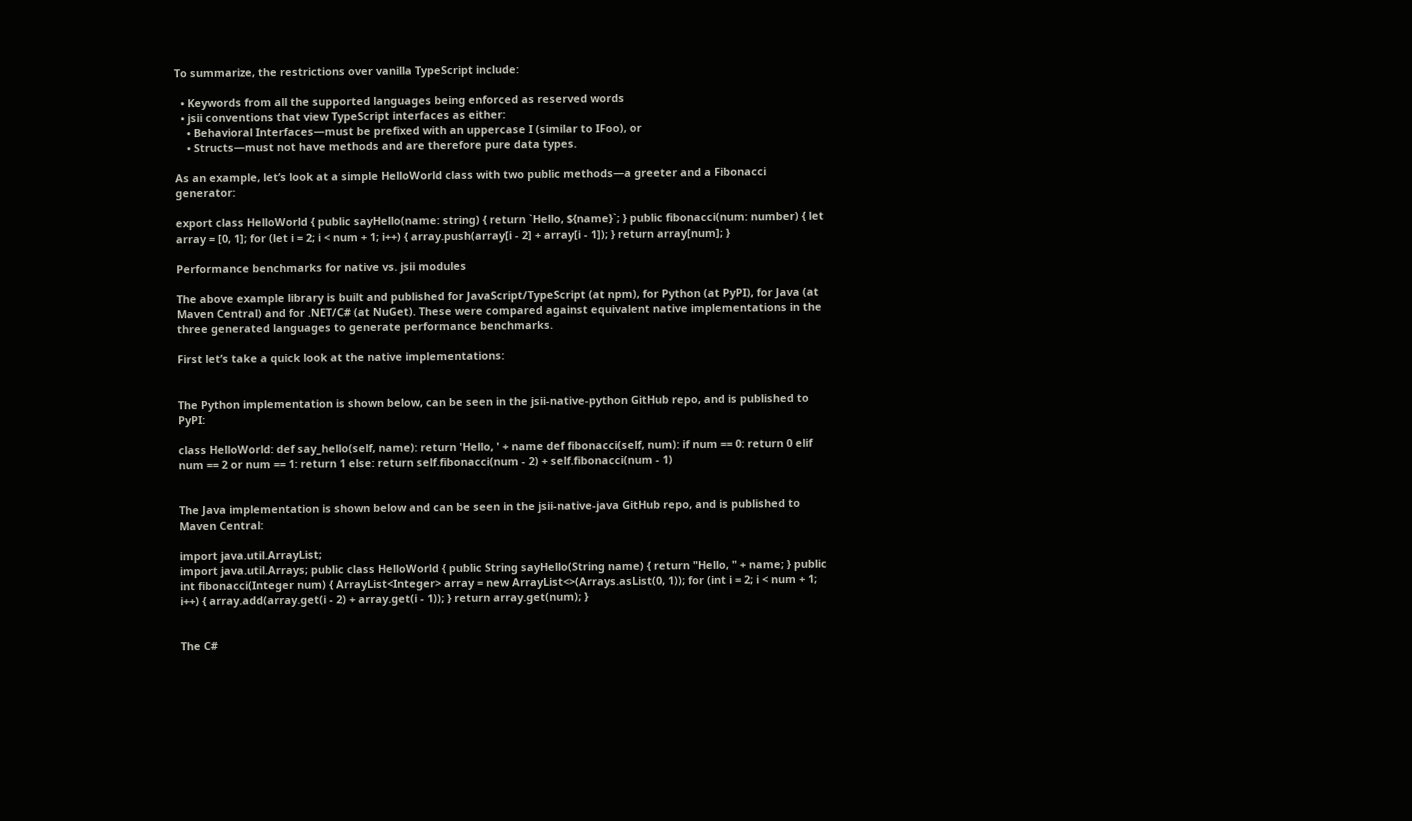To summarize, the restrictions over vanilla TypeScript include:

  • Keywords from all the supported languages being enforced as reserved words
  • jsii conventions that view TypeScript interfaces as either:
    • Behavioral Interfaces—must be prefixed with an uppercase I (similar to IFoo), or
    • Structs—must not have methods and are therefore pure data types.

As an example, let’s look at a simple HelloWorld class with two public methods—a greeter and a Fibonacci generator:

export class HelloWorld { public sayHello(name: string) { return `Hello, ${name}`; } public fibonacci(num: number) { let array = [0, 1]; for (let i = 2; i < num + 1; i++) { array.push(array[i - 2] + array[i - 1]); } return array[num]; }

Performance benchmarks for native vs. jsii modules

The above example library is built and published for JavaScript/TypeScript (at npm), for Python (at PyPI), for Java (at Maven Central) and for .NET/C# (at NuGet). These were compared against equivalent native implementations in the three generated languages to generate performance benchmarks.

First let’s take a quick look at the native implementations:


The Python implementation is shown below, can be seen in the jsii-native-python GitHub repo, and is published to PyPI:

class HelloWorld: def say_hello(self, name): return 'Hello, ' + name def fibonacci(self, num): if num == 0: return 0 elif num == 2 or num == 1: return 1 else: return self.fibonacci(num - 2) + self.fibonacci(num - 1)


The Java implementation is shown below and can be seen in the jsii-native-java GitHub repo, and is published to Maven Central:

import java.util.ArrayList;
import java.util.Arrays; public class HelloWorld { public String sayHello(String name) { return "Hello, " + name; } public int fibonacci(Integer num) { ArrayList<Integer> array = new ArrayList<>(Arrays.asList(0, 1)); for (int i = 2; i < num + 1; i++) { array.add(array.get(i - 2) + array.get(i - 1)); } return array.get(num); }


The C#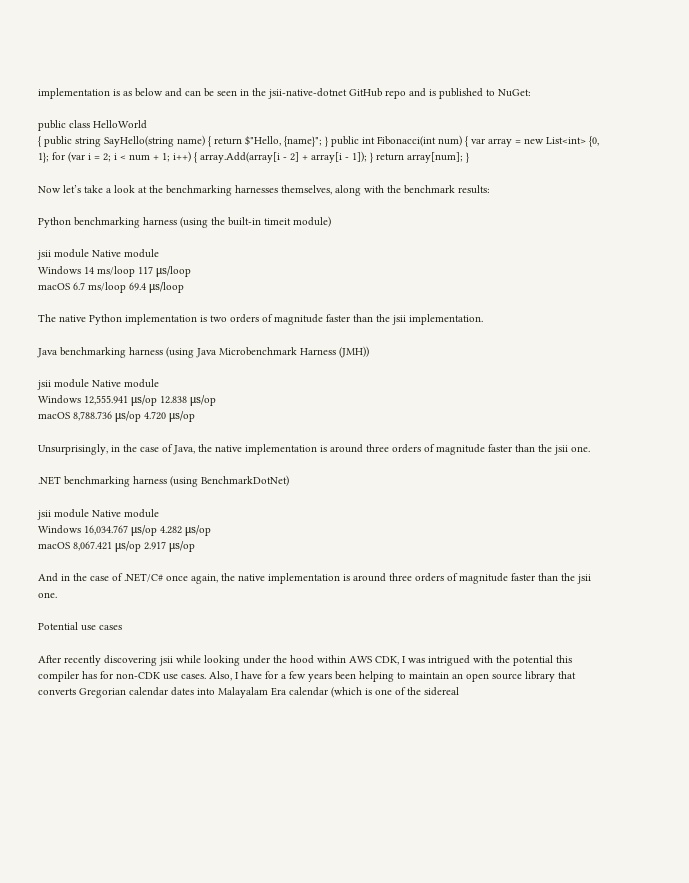implementation is as below and can be seen in the jsii-native-dotnet GitHub repo and is published to NuGet:

public class HelloWorld
{ public string SayHello(string name) { return $"Hello, {name}"; } public int Fibonacci(int num) { var array = new List<int> {0, 1}; for (var i = 2; i < num + 1; i++) { array.Add(array[i - 2] + array[i - 1]); } return array[num]; }

Now let’s take a look at the benchmarking harnesses themselves, along with the benchmark results:

Python benchmarking harness (using the built-in timeit module)

jsii module Native module
Windows 14 ms/loop 117 μs/loop
macOS 6.7 ms/loop 69.4 μs/loop

The native Python implementation is two orders of magnitude faster than the jsii implementation.

Java benchmarking harness (using Java Microbenchmark Harness (JMH))

jsii module Native module
Windows 12,555.941 μs/op 12.838 μs/op
macOS 8,788.736 μs/op 4.720 μs/op

Unsurprisingly, in the case of Java, the native implementation is around three orders of magnitude faster than the jsii one.

.NET benchmarking harness (using BenchmarkDotNet)

jsii module Native module
Windows 16,034.767 μs/op 4.282 μs/op
macOS 8,067.421 μs/op 2.917 μs/op

And in the case of .NET/C# once again, the native implementation is around three orders of magnitude faster than the jsii one.

Potential use cases

After recently discovering jsii while looking under the hood within AWS CDK, I was intrigued with the potential this compiler has for non-CDK use cases. Also, I have for a few years been helping to maintain an open source library that converts Gregorian calendar dates into Malayalam Era calendar (which is one of the sidereal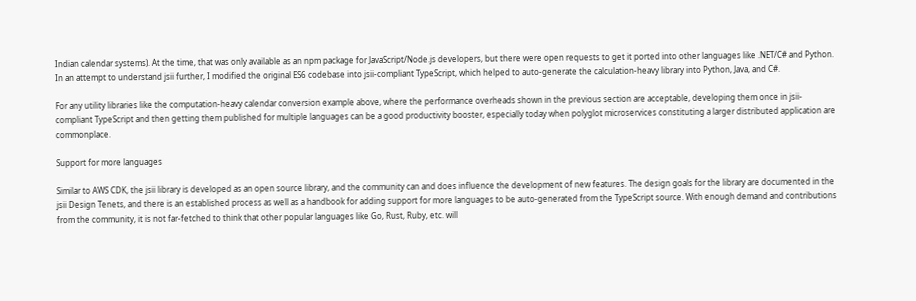Indian calendar systems). At the time, that was only available as an npm package for JavaScript/Node.js developers, but there were open requests to get it ported into other languages like .NET/C# and Python. In an attempt to understand jsii further, I modified the original ES6 codebase into jsii-compliant TypeScript, which helped to auto-generate the calculation-heavy library into Python, Java, and C#.

For any utility libraries like the computation-heavy calendar conversion example above, where the performance overheads shown in the previous section are acceptable, developing them once in jsii-compliant TypeScript and then getting them published for multiple languages can be a good productivity booster, especially today when polyglot microservices constituting a larger distributed application are commonplace.

Support for more languages

Similar to AWS CDK, the jsii library is developed as an open source library, and the community can and does influence the development of new features. The design goals for the library are documented in the jsii Design Tenets, and there is an established process as well as a handbook for adding support for more languages to be auto-generated from the TypeScript source. With enough demand and contributions from the community, it is not far-fetched to think that other popular languages like Go, Rust, Ruby, etc. will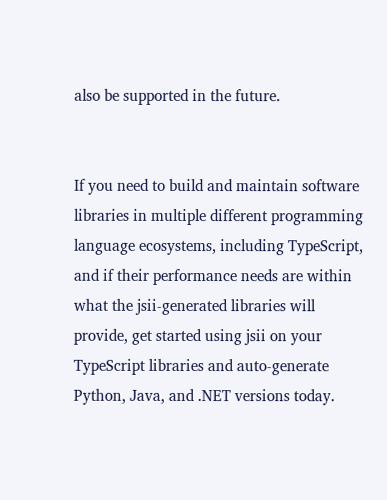also be supported in the future.


If you need to build and maintain software libraries in multiple different programming language ecosystems, including TypeScript, and if their performance needs are within what the jsii-generated libraries will provide, get started using jsii on your TypeScript libraries and auto-generate Python, Java, and .NET versions today.